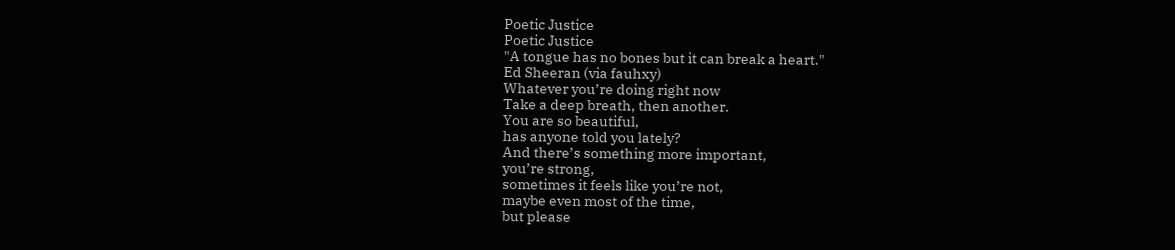Poetic Justice
Poetic Justice
"A tongue has no bones but it can break a heart."
Ed Sheeran (via fauhxy)
Whatever you’re doing right now
Take a deep breath, then another.
You are so beautiful,
has anyone told you lately?
And there’s something more important,
you’re strong,
sometimes it feels like you’re not,
maybe even most of the time,
but please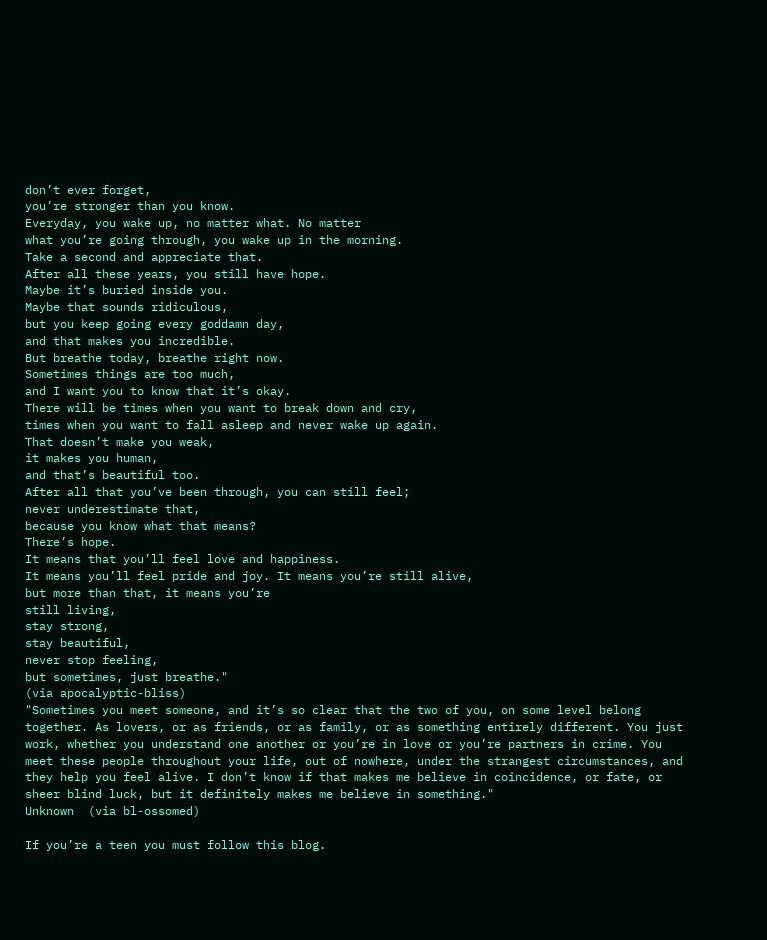don’t ever forget,
you’re stronger than you know.
Everyday, you wake up, no matter what. No matter
what you’re going through, you wake up in the morning.
Take a second and appreciate that.
After all these years, you still have hope.
Maybe it’s buried inside you.
Maybe that sounds ridiculous,
but you keep going every goddamn day,
and that makes you incredible.
But breathe today, breathe right now.
Sometimes things are too much,
and I want you to know that it’s okay.
There will be times when you want to break down and cry,
times when you want to fall asleep and never wake up again.
That doesn’t make you weak,
it makes you human,
and that’s beautiful too.
After all that you’ve been through, you can still feel;
never underestimate that,
because you know what that means?
There’s hope.
It means that you’ll feel love and happiness.
It means you’ll feel pride and joy. It means you’re still alive,
but more than that, it means you’re
still living,
stay strong,
stay beautiful,
never stop feeling,
but sometimes, just breathe."
(via apocalyptic-bliss)
"Sometimes you meet someone, and it’s so clear that the two of you, on some level belong together. As lovers, or as friends, or as family, or as something entirely different. You just work, whether you understand one another or you’re in love or you’re partners in crime. You meet these people throughout your life, out of nowhere, under the strangest circumstances, and they help you feel alive. I don’t know if that makes me believe in coincidence, or fate, or sheer blind luck, but it definitely makes me believe in something."
Unknown  (via bl-ossomed)

If you’re a teen you must follow this blog.